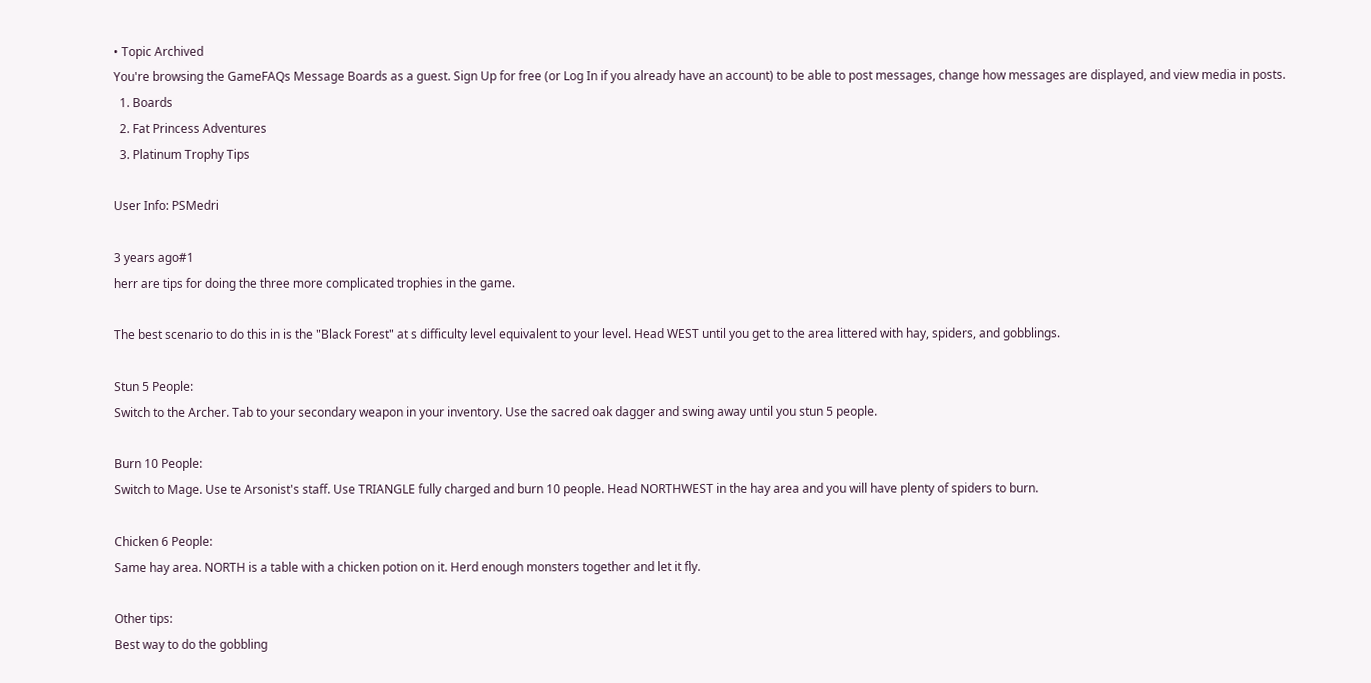• Topic Archived
You're browsing the GameFAQs Message Boards as a guest. Sign Up for free (or Log In if you already have an account) to be able to post messages, change how messages are displayed, and view media in posts.
  1. Boards
  2. Fat Princess Adventures
  3. Platinum Trophy Tips

User Info: PSMedri

3 years ago#1
herr are tips for doing the three more complicated trophies in the game.

The best scenario to do this in is the "Black Forest" at s difficulty level equivalent to your level. Head WEST until you get to the area littered with hay, spiders, and gobblings.

Stun 5 People:
Switch to the Archer. Tab to your secondary weapon in your inventory. Use the sacred oak dagger and swing away until you stun 5 people.

Burn 10 People:
Switch to Mage. Use te Arsonist's staff. Use TRIANGLE fully charged and burn 10 people. Head NORTHWEST in the hay area and you will have plenty of spiders to burn.

Chicken 6 People:
Same hay area. NORTH is a table with a chicken potion on it. Herd enough monsters together and let it fly.

Other tips:
Best way to do the gobbling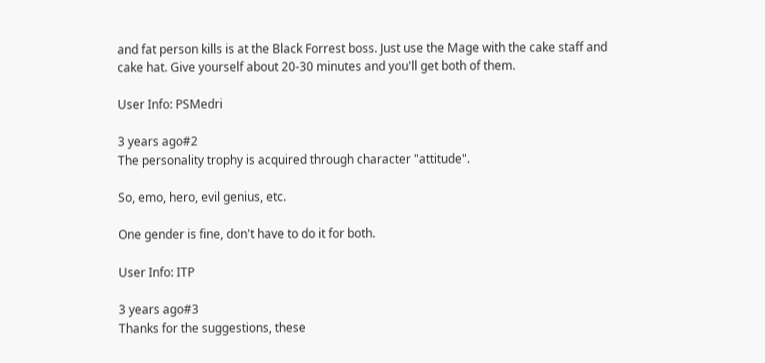and fat person kills is at the Black Forrest boss. Just use the Mage with the cake staff and cake hat. Give yourself about 20-30 minutes and you'll get both of them.

User Info: PSMedri

3 years ago#2
The personality trophy is acquired through character "attitude".

So, emo, hero, evil genius, etc.

One gender is fine, don't have to do it for both.

User Info: ITP

3 years ago#3
Thanks for the suggestions, these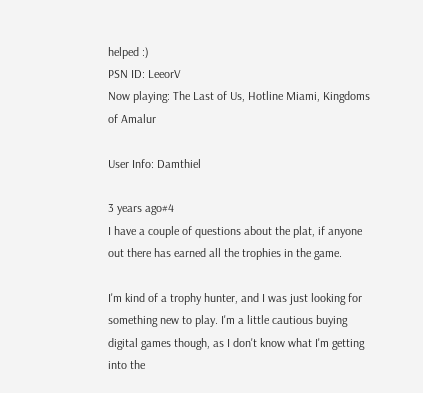helped :)
PSN ID: LeeorV
Now playing: The Last of Us, Hotline Miami, Kingdoms of Amalur

User Info: Damthiel

3 years ago#4
I have a couple of questions about the plat, if anyone out there has earned all the trophies in the game.

I'm kind of a trophy hunter, and I was just looking for something new to play. I'm a little cautious buying digital games though, as I don't know what I'm getting into the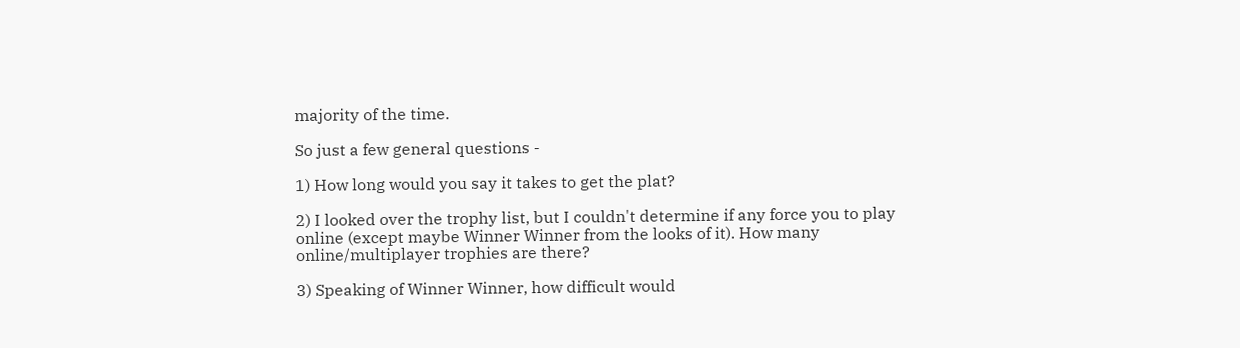majority of the time.

So just a few general questions -

1) How long would you say it takes to get the plat?

2) I looked over the trophy list, but I couldn't determine if any force you to play online (except maybe Winner Winner from the looks of it). How many online/multiplayer trophies are there?

3) Speaking of Winner Winner, how difficult would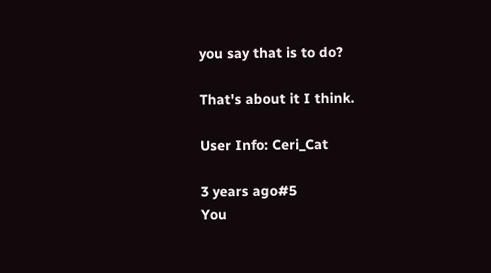you say that is to do?

That's about it I think.

User Info: Ceri_Cat

3 years ago#5
You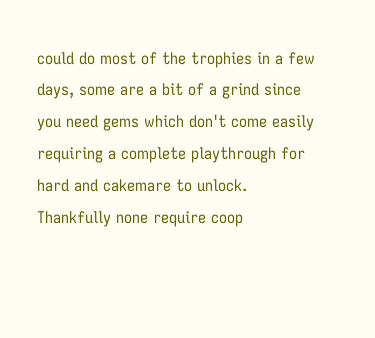could do most of the trophies in a few days, some are a bit of a grind since you need gems which don't come easily requiring a complete playthrough for hard and cakemare to unlock. Thankfully none require coop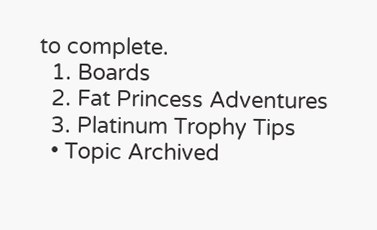to complete.
  1. Boards
  2. Fat Princess Adventures
  3. Platinum Trophy Tips
  • Topic Archived